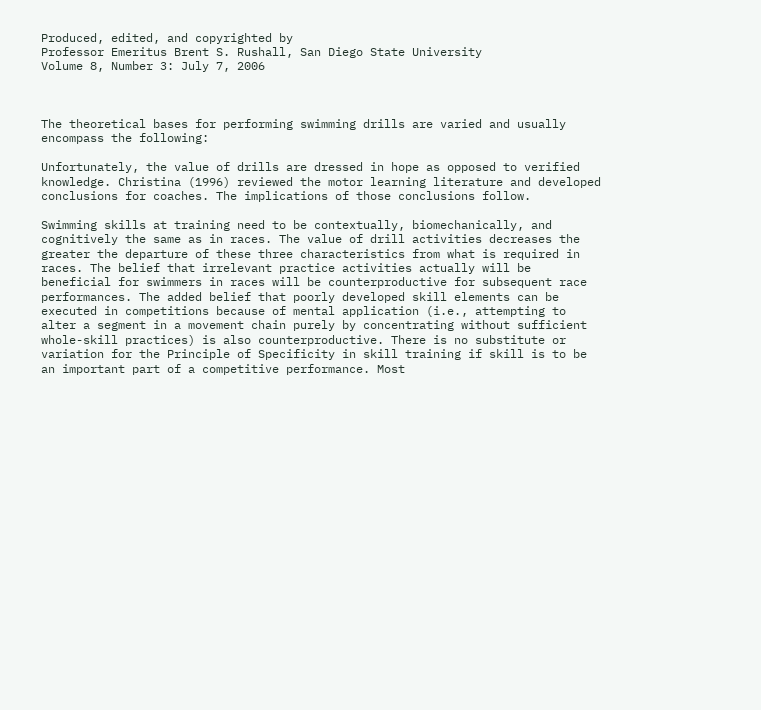Produced, edited, and copyrighted by
Professor Emeritus Brent S. Rushall, San Diego State University
Volume 8, Number 3: July 7, 2006



The theoretical bases for performing swimming drills are varied and usually encompass the following:

Unfortunately, the value of drills are dressed in hope as opposed to verified knowledge. Christina (1996) reviewed the motor learning literature and developed conclusions for coaches. The implications of those conclusions follow.

Swimming skills at training need to be contextually, biomechanically, and cognitively the same as in races. The value of drill activities decreases the greater the departure of these three characteristics from what is required in races. The belief that irrelevant practice activities actually will be beneficial for swimmers in races will be counterproductive for subsequent race performances. The added belief that poorly developed skill elements can be executed in competitions because of mental application (i.e., attempting to alter a segment in a movement chain purely by concentrating without sufficient whole-skill practices) is also counterproductive. There is no substitute or variation for the Principle of Specificity in skill training if skill is to be an important part of a competitive performance. Most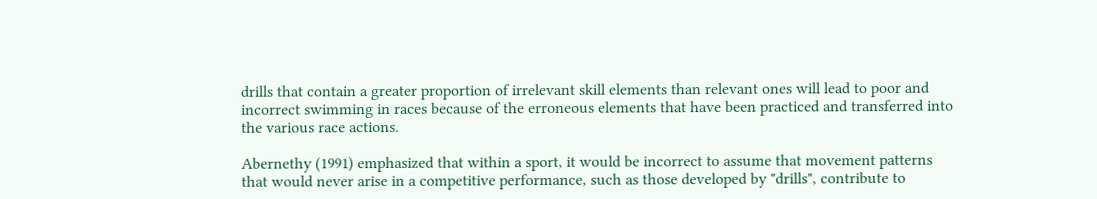drills that contain a greater proportion of irrelevant skill elements than relevant ones will lead to poor and incorrect swimming in races because of the erroneous elements that have been practiced and transferred into the various race actions.

Abernethy (1991) emphasized that within a sport, it would be incorrect to assume that movement patterns that would never arise in a competitive performance, such as those developed by "drills", contribute to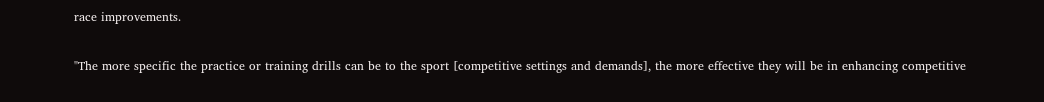race improvements.

"The more specific the practice or training drills can be to the sport [competitive settings and demands], the more effective they will be in enhancing competitive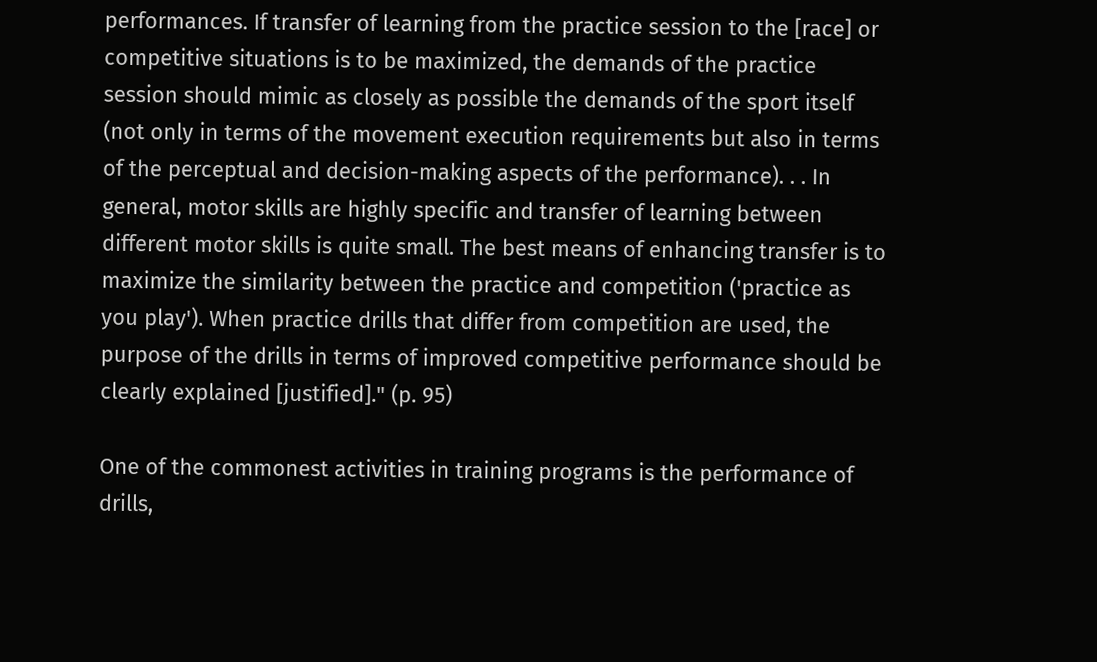performances. If transfer of learning from the practice session to the [race] or competitive situations is to be maximized, the demands of the practice session should mimic as closely as possible the demands of the sport itself (not only in terms of the movement execution requirements but also in terms of the perceptual and decision-making aspects of the performance). . . In general, motor skills are highly specific and transfer of learning between different motor skills is quite small. The best means of enhancing transfer is to maximize the similarity between the practice and competition ('practice as you play'). When practice drills that differ from competition are used, the purpose of the drills in terms of improved competitive performance should be clearly explained [justified]." (p. 95)

One of the commonest activities in training programs is the performance of drills,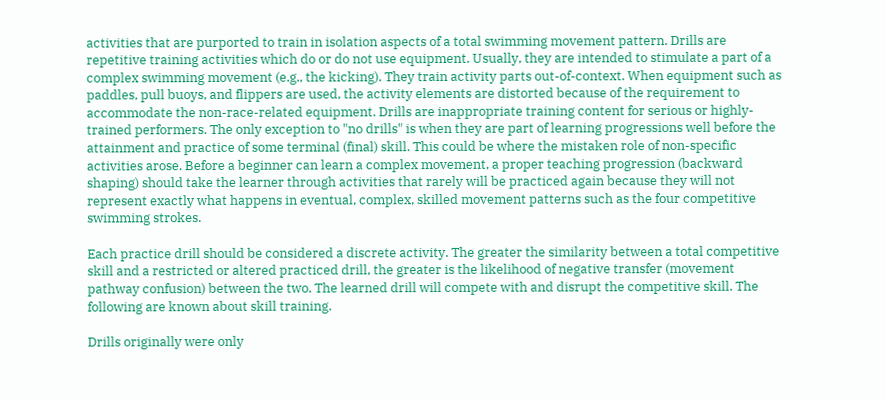activities that are purported to train in isolation aspects of a total swimming movement pattern. Drills are repetitive training activities which do or do not use equipment. Usually, they are intended to stimulate a part of a complex swimming movement (e.g., the kicking). They train activity parts out-of-context. When equipment such as paddles, pull buoys, and flippers are used, the activity elements are distorted because of the requirement to accommodate the non-race-related equipment. Drills are inappropriate training content for serious or highly-trained performers. The only exception to "no drills" is when they are part of learning progressions well before the attainment and practice of some terminal (final) skill. This could be where the mistaken role of non-specific activities arose. Before a beginner can learn a complex movement, a proper teaching progression (backward shaping) should take the learner through activities that rarely will be practiced again because they will not represent exactly what happens in eventual, complex, skilled movement patterns such as the four competitive swimming strokes.

Each practice drill should be considered a discrete activity. The greater the similarity between a total competitive skill and a restricted or altered practiced drill, the greater is the likelihood of negative transfer (movement pathway confusion) between the two. The learned drill will compete with and disrupt the competitive skill. The following are known about skill training.

Drills originally were only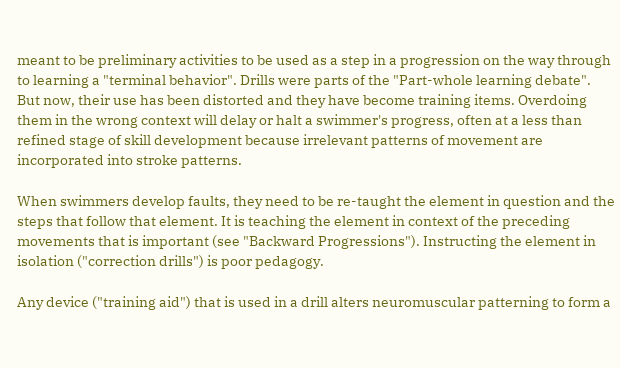meant to be preliminary activities to be used as a step in a progression on the way through to learning a "terminal behavior". Drills were parts of the "Part-whole learning debate". But now, their use has been distorted and they have become training items. Overdoing them in the wrong context will delay or halt a swimmer's progress, often at a less than refined stage of skill development because irrelevant patterns of movement are incorporated into stroke patterns.

When swimmers develop faults, they need to be re-taught the element in question and the steps that follow that element. It is teaching the element in context of the preceding movements that is important (see "Backward Progressions"). Instructing the element in isolation ("correction drills") is poor pedagogy.

Any device ("training aid") that is used in a drill alters neuromuscular patterning to form a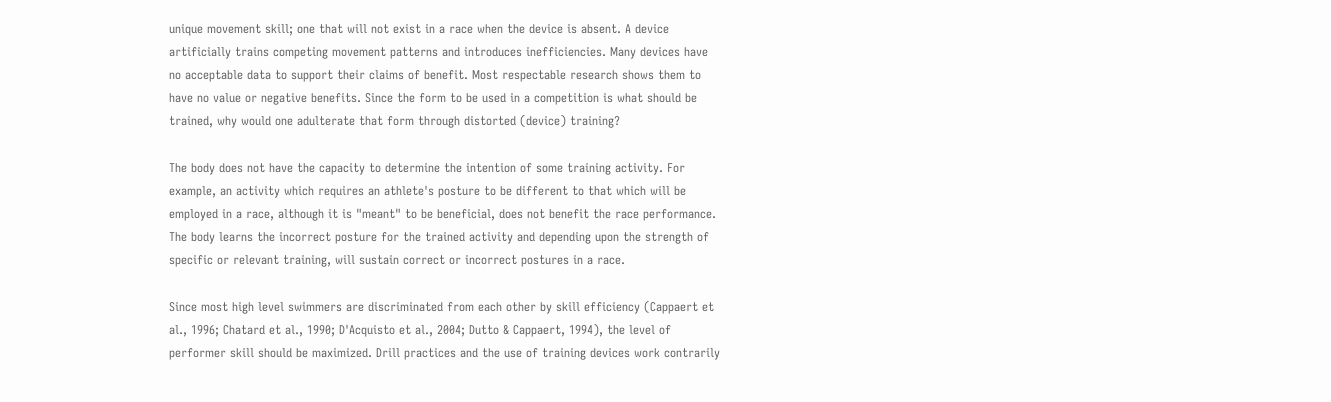unique movement skill; one that will not exist in a race when the device is absent. A device artificially trains competing movement patterns and introduces inefficiencies. Many devices have no acceptable data to support their claims of benefit. Most respectable research shows them to have no value or negative benefits. Since the form to be used in a competition is what should be trained, why would one adulterate that form through distorted (device) training?

The body does not have the capacity to determine the intention of some training activity. For example, an activity which requires an athlete's posture to be different to that which will be employed in a race, although it is "meant" to be beneficial, does not benefit the race performance. The body learns the incorrect posture for the trained activity and depending upon the strength of specific or relevant training, will sustain correct or incorrect postures in a race.

Since most high level swimmers are discriminated from each other by skill efficiency (Cappaert et al., 1996; Chatard et al., 1990; D'Acquisto et al., 2004; Dutto & Cappaert, 1994), the level of performer skill should be maximized. Drill practices and the use of training devices work contrarily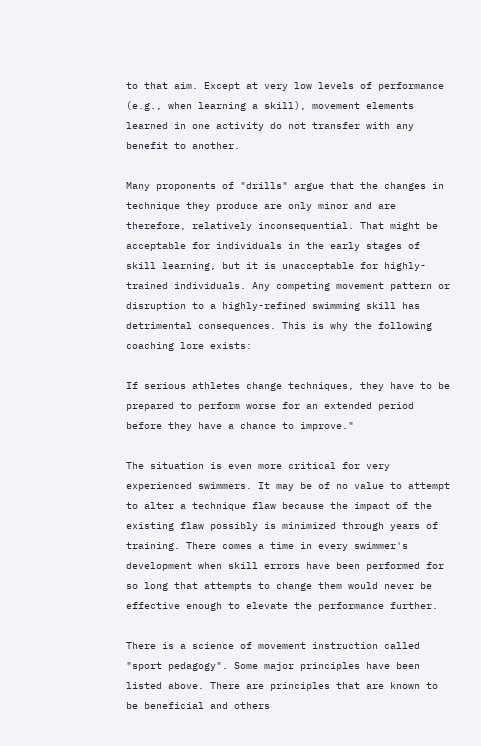to that aim. Except at very low levels of performance (e.g., when learning a skill), movement elements learned in one activity do not transfer with any benefit to another.

Many proponents of "drills" argue that the changes in technique they produce are only minor and are therefore, relatively inconsequential. That might be acceptable for individuals in the early stages of skill learning, but it is unacceptable for highly-trained individuals. Any competing movement pattern or disruption to a highly-refined swimming skill has detrimental consequences. This is why the following coaching lore exists:

If serious athletes change techniques, they have to be prepared to perform worse for an extended period before they have a chance to improve."

The situation is even more critical for very experienced swimmers. It may be of no value to attempt to alter a technique flaw because the impact of the existing flaw possibly is minimized through years of training. There comes a time in every swimmer's development when skill errors have been performed for so long that attempts to change them would never be effective enough to elevate the performance further.

There is a science of movement instruction called "sport pedagogy". Some major principles have been listed above. There are principles that are known to be beneficial and others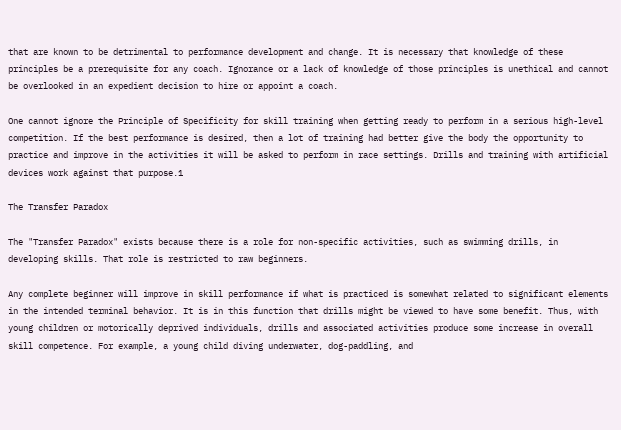that are known to be detrimental to performance development and change. It is necessary that knowledge of these principles be a prerequisite for any coach. Ignorance or a lack of knowledge of those principles is unethical and cannot be overlooked in an expedient decision to hire or appoint a coach.

One cannot ignore the Principle of Specificity for skill training when getting ready to perform in a serious high-level competition. If the best performance is desired, then a lot of training had better give the body the opportunity to practice and improve in the activities it will be asked to perform in race settings. Drills and training with artificial devices work against that purpose.1

The Transfer Paradox

The "Transfer Paradox" exists because there is a role for non-specific activities, such as swimming drills, in developing skills. That role is restricted to raw beginners.

Any complete beginner will improve in skill performance if what is practiced is somewhat related to significant elements in the intended terminal behavior. It is in this function that drills might be viewed to have some benefit. Thus, with young children or motorically deprived individuals, drills and associated activities produce some increase in overall skill competence. For example, a young child diving underwater, dog-paddling, and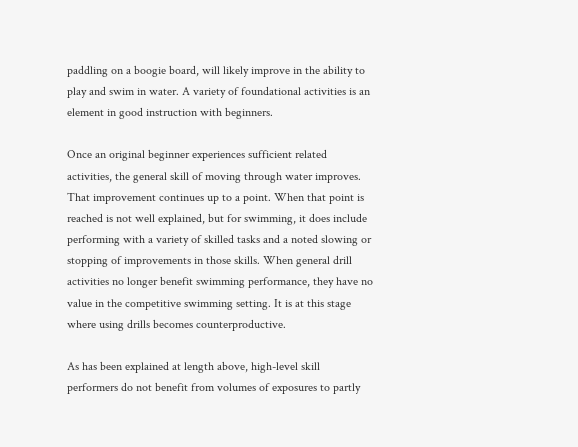paddling on a boogie board, will likely improve in the ability to play and swim in water. A variety of foundational activities is an element in good instruction with beginners.

Once an original beginner experiences sufficient related activities, the general skill of moving through water improves. That improvement continues up to a point. When that point is reached is not well explained, but for swimming, it does include performing with a variety of skilled tasks and a noted slowing or stopping of improvements in those skills. When general drill activities no longer benefit swimming performance, they have no value in the competitive swimming setting. It is at this stage where using drills becomes counterproductive.

As has been explained at length above, high-level skill performers do not benefit from volumes of exposures to partly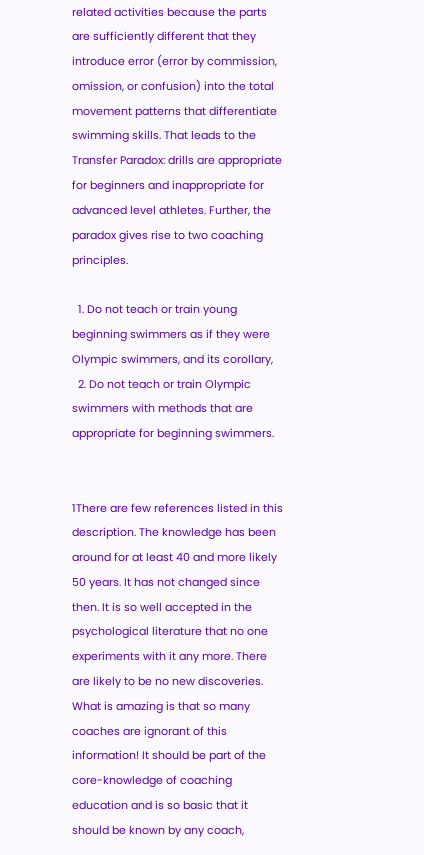related activities because the parts are sufficiently different that they introduce error (error by commission, omission, or confusion) into the total movement patterns that differentiate swimming skills. That leads to the Transfer Paradox: drills are appropriate for beginners and inappropriate for advanced level athletes. Further, the paradox gives rise to two coaching principles.

  1. Do not teach or train young beginning swimmers as if they were Olympic swimmers, and its corollary,
  2. Do not teach or train Olympic swimmers with methods that are appropriate for beginning swimmers.


1There are few references listed in this description. The knowledge has been around for at least 40 and more likely 50 years. It has not changed since then. It is so well accepted in the psychological literature that no one experiments with it any more. There are likely to be no new discoveries. What is amazing is that so many coaches are ignorant of this information! It should be part of the core-knowledge of coaching education and is so basic that it should be known by any coach,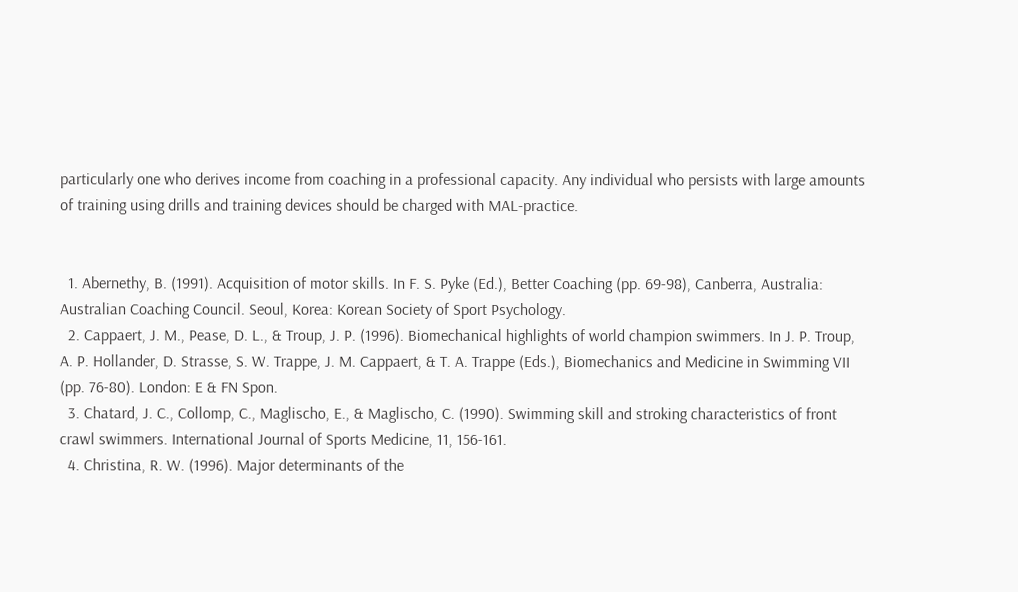particularly one who derives income from coaching in a professional capacity. Any individual who persists with large amounts of training using drills and training devices should be charged with MAL-practice.


  1. Abernethy, B. (1991). Acquisition of motor skills. In F. S. Pyke (Ed.), Better Coaching (pp. 69-98), Canberra, Australia: Australian Coaching Council. Seoul, Korea: Korean Society of Sport Psychology.
  2. Cappaert, J. M., Pease, D. L., & Troup, J. P. (1996). Biomechanical highlights of world champion swimmers. In J. P. Troup, A. P. Hollander, D. Strasse, S. W. Trappe, J. M. Cappaert, & T. A. Trappe (Eds.), Biomechanics and Medicine in Swimming VII (pp. 76-80). London: E & FN Spon.
  3. Chatard, J. C., Collomp, C., Maglischo, E., & Maglischo, C. (1990). Swimming skill and stroking characteristics of front crawl swimmers. International Journal of Sports Medicine, 11, 156-161.
  4. Christina, R. W. (1996). Major determinants of the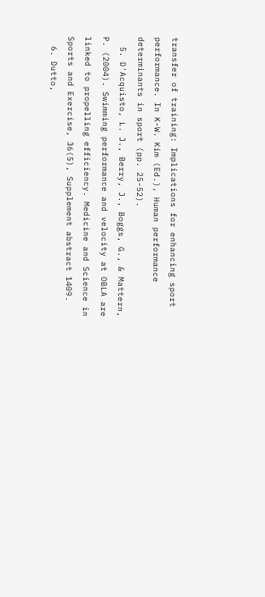transfer of training: Implications for enhancing sport performance. In K-W. Kim (Ed.), Human performance determinants in sport (pp. 25-52).
  5. D'Acquisto, L. J., Berry, J., Boggs, G., & Mattern, P. (2004). Swimming performance and velocity at OBLA are linked to propelling efficiency. Medicine and Science in Sports and Exercise, 36(5), Supplement abstract 1409.
  6. Dutto,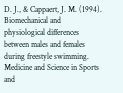D. J., & Cappaert, J. M. (1994). Biomechanical and physiological differences between males and females during freestyle swimming. Medicine and Science in Sports and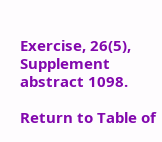Exercise, 26(5), Supplement abstract 1098.

Return to Table of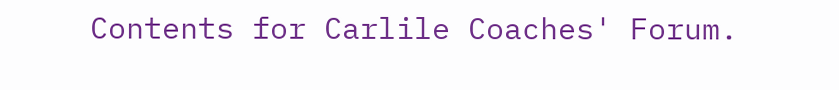Contents for Carlile Coaches' Forum.